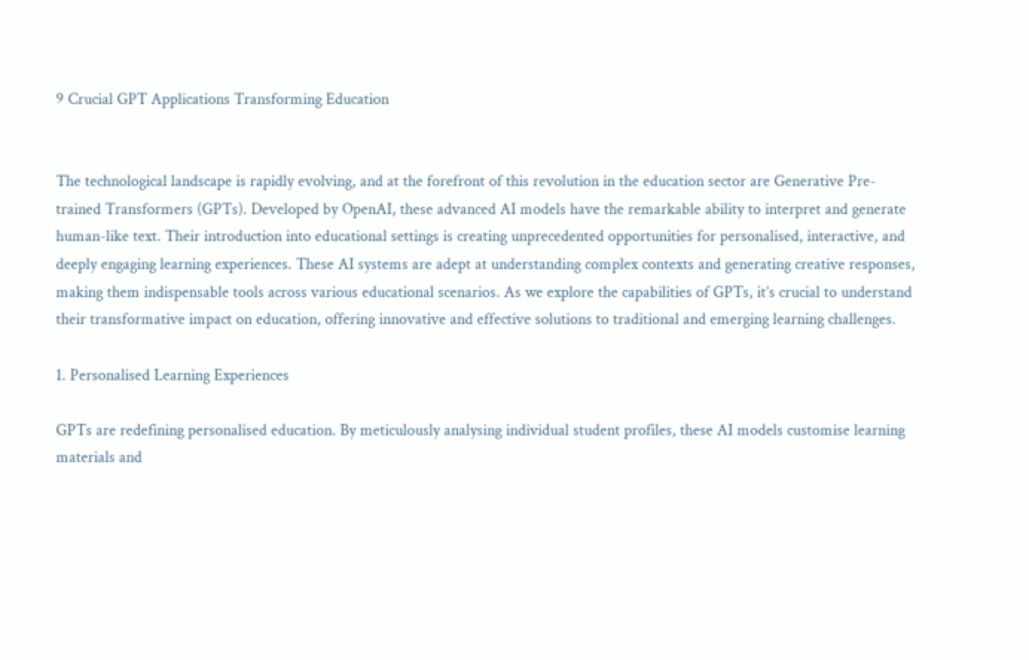9 Crucial GPT Applications Transforming Education


The technological landscape is rapidly evolving, and at the forefront of this revolution in the education sector are Generative Pre-trained Transformers (GPTs). Developed by OpenAI, these advanced AI models have the remarkable ability to interpret and generate human-like text. Their introduction into educational settings is creating unprecedented opportunities for personalised, interactive, and deeply engaging learning experiences. These AI systems are adept at understanding complex contexts and generating creative responses, making them indispensable tools across various educational scenarios. As we explore the capabilities of GPTs, it’s crucial to understand their transformative impact on education, offering innovative and effective solutions to traditional and emerging learning challenges.

1. Personalised Learning Experiences

GPTs are redefining personalised education. By meticulously analysing individual student profiles, these AI models customise learning materials and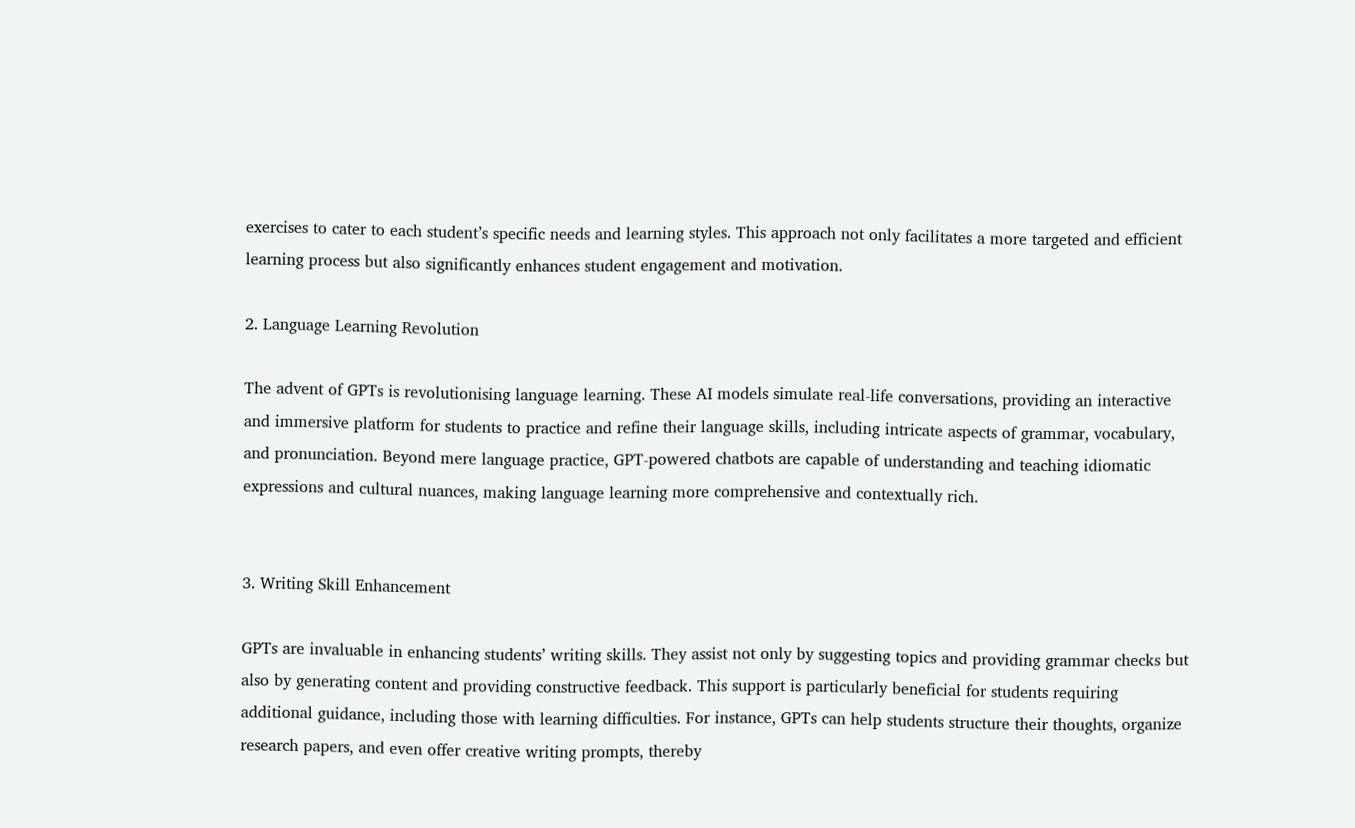exercises to cater to each student’s specific needs and learning styles. This approach not only facilitates a more targeted and efficient learning process but also significantly enhances student engagement and motivation.

2. Language Learning Revolution

The advent of GPTs is revolutionising language learning. These AI models simulate real-life conversations, providing an interactive and immersive platform for students to practice and refine their language skills, including intricate aspects of grammar, vocabulary, and pronunciation. Beyond mere language practice, GPT-powered chatbots are capable of understanding and teaching idiomatic expressions and cultural nuances, making language learning more comprehensive and contextually rich.


3. Writing Skill Enhancement

GPTs are invaluable in enhancing students’ writing skills. They assist not only by suggesting topics and providing grammar checks but also by generating content and providing constructive feedback. This support is particularly beneficial for students requiring additional guidance, including those with learning difficulties. For instance, GPTs can help students structure their thoughts, organize research papers, and even offer creative writing prompts, thereby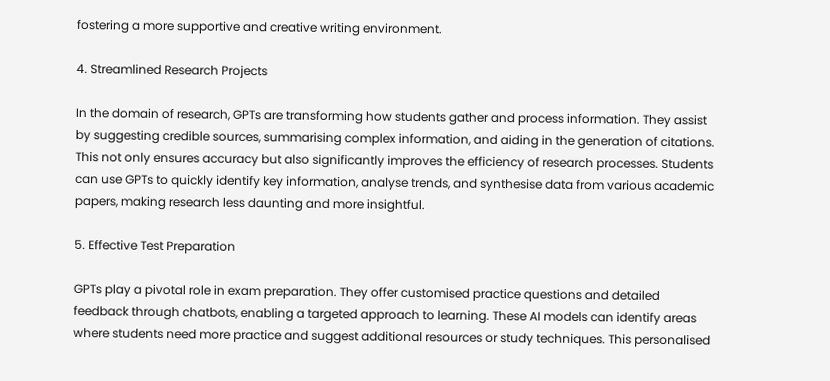fostering a more supportive and creative writing environment.

4. Streamlined Research Projects

In the domain of research, GPTs are transforming how students gather and process information. They assist by suggesting credible sources, summarising complex information, and aiding in the generation of citations. This not only ensures accuracy but also significantly improves the efficiency of research processes. Students can use GPTs to quickly identify key information, analyse trends, and synthesise data from various academic papers, making research less daunting and more insightful.

5. Effective Test Preparation

GPTs play a pivotal role in exam preparation. They offer customised practice questions and detailed feedback through chatbots, enabling a targeted approach to learning. These AI models can identify areas where students need more practice and suggest additional resources or study techniques. This personalised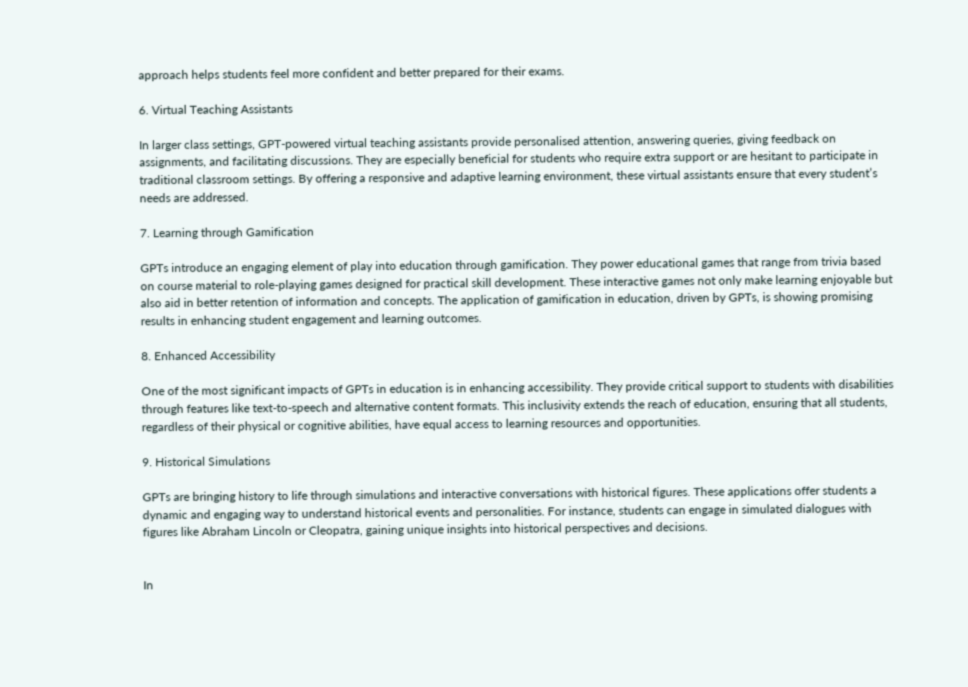approach helps students feel more confident and better prepared for their exams.

6. Virtual Teaching Assistants

In larger class settings, GPT-powered virtual teaching assistants provide personalised attention, answering queries, giving feedback on assignments, and facilitating discussions. They are especially beneficial for students who require extra support or are hesitant to participate in traditional classroom settings. By offering a responsive and adaptive learning environment, these virtual assistants ensure that every student’s needs are addressed.

7. Learning through Gamification

GPTs introduce an engaging element of play into education through gamification. They power educational games that range from trivia based on course material to role-playing games designed for practical skill development. These interactive games not only make learning enjoyable but also aid in better retention of information and concepts. The application of gamification in education, driven by GPTs, is showing promising results in enhancing student engagement and learning outcomes.

8. Enhanced Accessibility

One of the most significant impacts of GPTs in education is in enhancing accessibility. They provide critical support to students with disabilities through features like text-to-speech and alternative content formats. This inclusivity extends the reach of education, ensuring that all students, regardless of their physical or cognitive abilities, have equal access to learning resources and opportunities.

9. Historical Simulations

GPTs are bringing history to life through simulations and interactive conversations with historical figures. These applications offer students a dynamic and engaging way to understand historical events and personalities. For instance, students can engage in simulated dialogues with figures like Abraham Lincoln or Cleopatra, gaining unique insights into historical perspectives and decisions.


In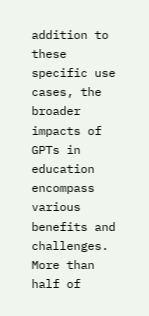addition to these specific use cases, the broader impacts of GPTs in education encompass various benefits and challenges. More than half of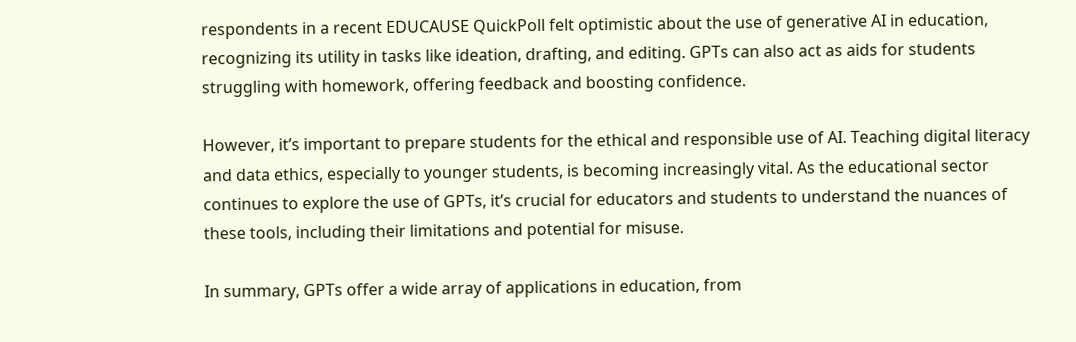respondents in a recent EDUCAUSE QuickPoll felt optimistic about the use of generative AI in education, recognizing its utility in tasks like ideation, drafting, and editing. GPTs can also act as aids for students struggling with homework, offering feedback and boosting confidence.

However, it’s important to prepare students for the ethical and responsible use of AI. Teaching digital literacy and data ethics, especially to younger students, is becoming increasingly vital. As the educational sector continues to explore the use of GPTs, it’s crucial for educators and students to understand the nuances of these tools, including their limitations and potential for misuse.

In summary, GPTs offer a wide array of applications in education, from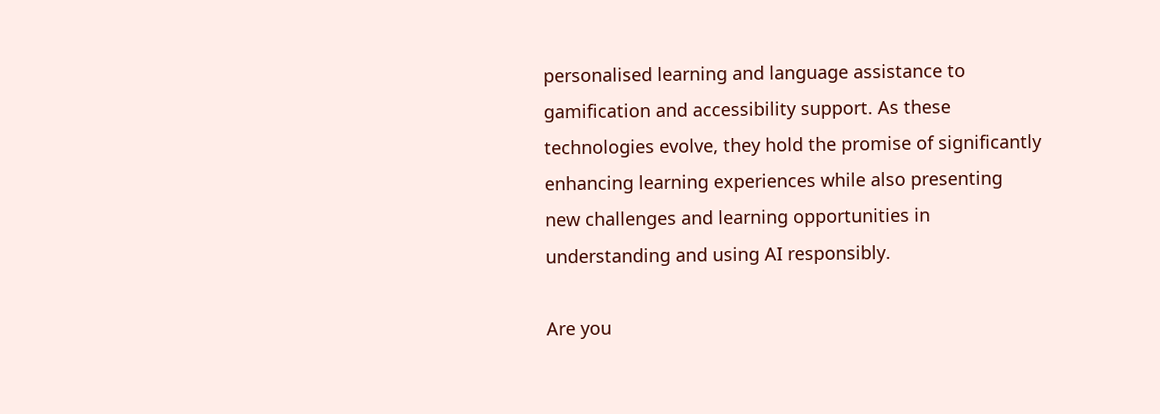personalised learning and language assistance to gamification and accessibility support. As these technologies evolve, they hold the promise of significantly enhancing learning experiences while also presenting new challenges and learning opportunities in understanding and using AI responsibly.

Are you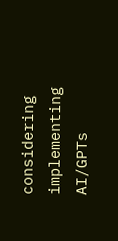considering implementing AI/GPTs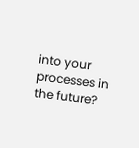into your processes in the future?